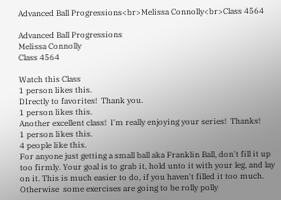Advanced Ball Progressions<br>Melissa Connolly<br>Class 4564

Advanced Ball Progressions
Melissa Connolly
Class 4564

Watch this Class
1 person likes this.
DIrectly to favorites!  Thank you.
1 person likes this.
Another excellent class!  I'm really enjoying your series!  Thanks!
1 person likes this.
4 people like this.
For anyone just getting a small ball aka Franklin Ball, don't fill it up too firmly. Your goal is to grab it, hold unto it with your leg, and lay on it. This is much easier to do, if you haven't filled it too much.  Otherwise  some exercises are going to be rolly polly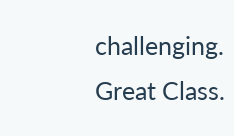challenging. Great Class.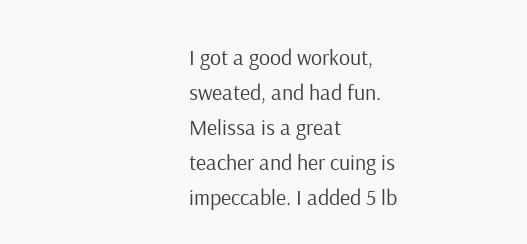I got a good workout, sweated, and had fun. Melissa is a great teacher and her cuing is impeccable. I added 5 lb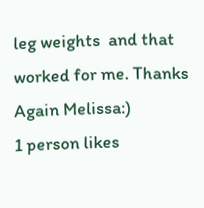leg weights  and that worked for me. Thanks Again Melissa:)
1 person likes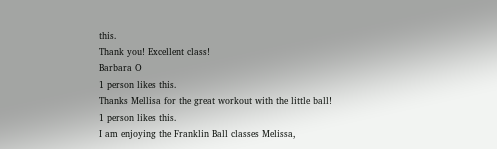this.
Thank you! Excellent class!
Barbara O
1 person likes this.
Thanks Mellisa for the great workout with the little ball!
1 person likes this.
I am enjoying the Franklin Ball classes Melissa,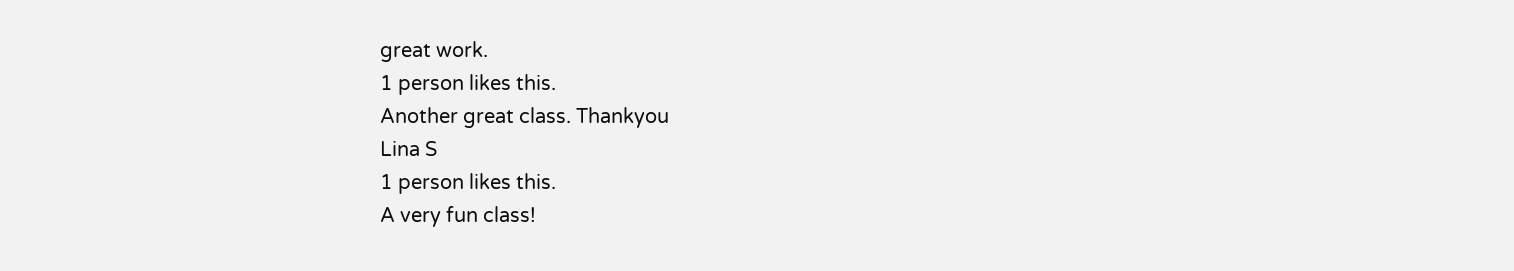great work.
1 person likes this.
Another great class. Thankyou
Lina S
1 person likes this.
A very fun class!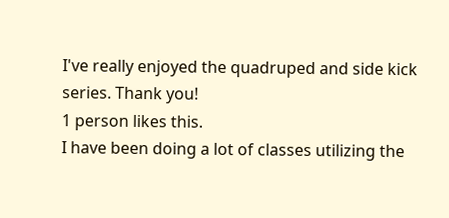I've really enjoyed the quadruped and side kick series. Thank you!
1 person likes this.
I have been doing a lot of classes utilizing the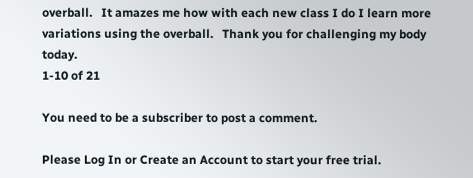overball.   It amazes me how with each new class I do I learn more variations using the overball.   Thank you for challenging my body today.
1-10 of 21

You need to be a subscriber to post a comment.

Please Log In or Create an Account to start your free trial.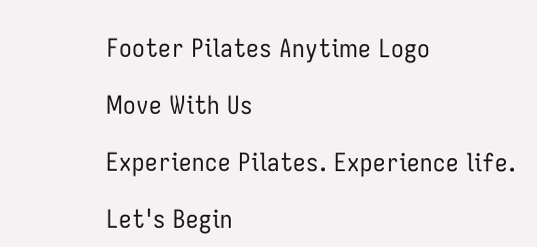Footer Pilates Anytime Logo

Move With Us

Experience Pilates. Experience life.

Let's Begin